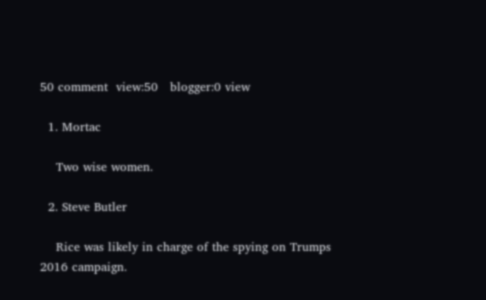50 comment  view:50   blogger:0 view

  1. Mortac

    Two wise women.

  2. Steve Butler

    Rice was likely in charge of the spying on Trumps 2016 campaign.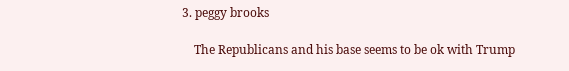3. peggy brooks

    The Republicans and his base seems to be ok with Trump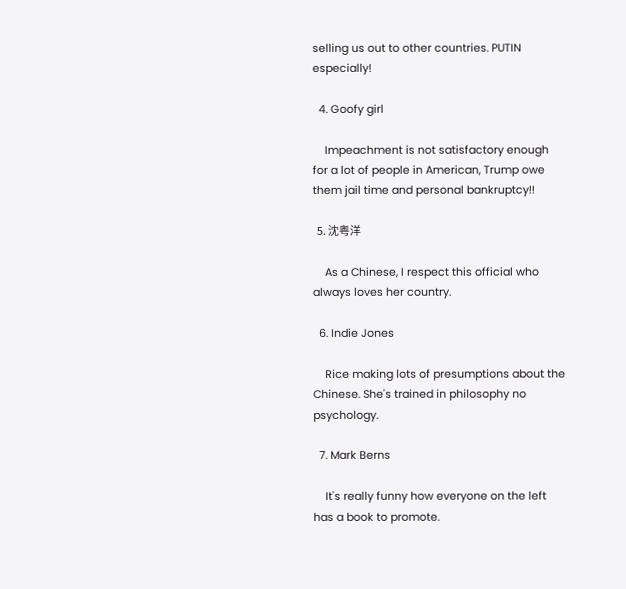selling us out to other countries. PUTIN especially!

  4. Goofy girl

    Impeachment is not satisfactory enough for a lot of people in American, Trump owe them jail time and personal bankruptcy!!

  5. 沈粤洋

    As a Chinese, I respect this official who always loves her country.

  6. Indie Jones

    Rice making lots of presumptions about the Chinese. She's trained in philosophy no psychology.

  7. Mark Berns

    It's really funny how everyone on the left has a book to promote.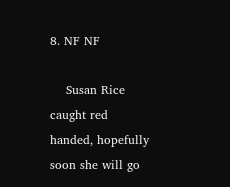8. NF NF

    Susan Rice caught red handed, hopefully soon she will go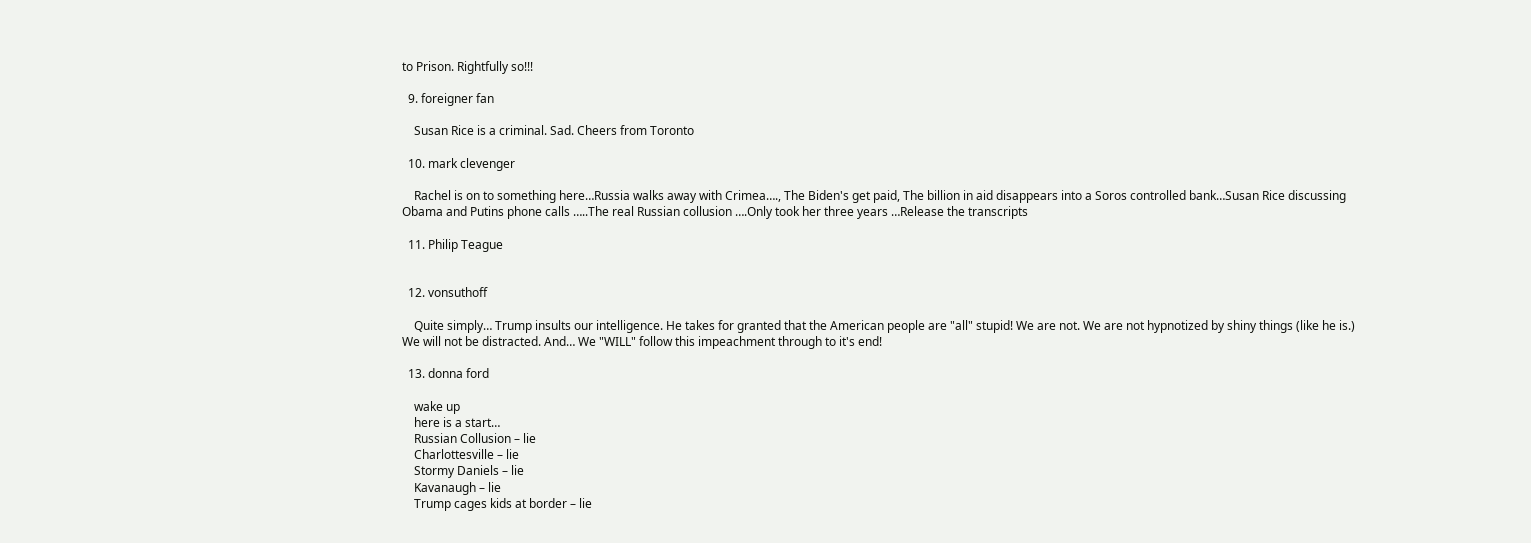to Prison. Rightfully so!!!

  9. foreigner fan

    Susan Rice is a criminal. Sad. Cheers from Toronto

  10. mark clevenger

    Rachel is on to something here…Russia walks away with Crimea…., The Biden's get paid, The billion in aid disappears into a Soros controlled bank…Susan Rice discussing Obama and Putins phone calls …..The real Russian collusion ….Only took her three years …Release the transcripts

  11. Philip Teague


  12. vonsuthoff

    Quite simply… Trump insults our intelligence. He takes for granted that the American people are "all" stupid! We are not. We are not hypnotized by shiny things (like he is.) We will not be distracted. And… We "WILL" follow this impeachment through to it's end!

  13. donna ford

    wake up
    here is a start…
    Russian Collusion – lie
    Charlottesville – lie
    Stormy Daniels – lie
    Kavanaugh – lie
    Trump cages kids at border – lie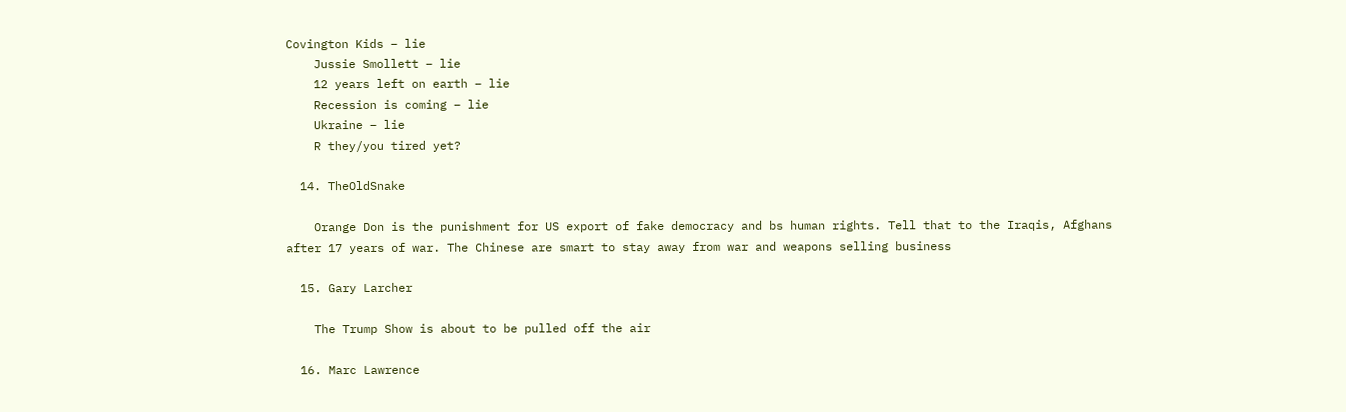Covington Kids – lie
    Jussie Smollett – lie
    12 years left on earth – lie
    Recession is coming – lie
    Ukraine – lie
    R they/you tired yet?

  14. TheOldSnake

    Orange Don is the punishment for US export of fake democracy and bs human rights. Tell that to the Iraqis, Afghans after 17 years of war. The Chinese are smart to stay away from war and weapons selling business

  15. Gary Larcher

    The Trump Show is about to be pulled off the air

  16. Marc Lawrence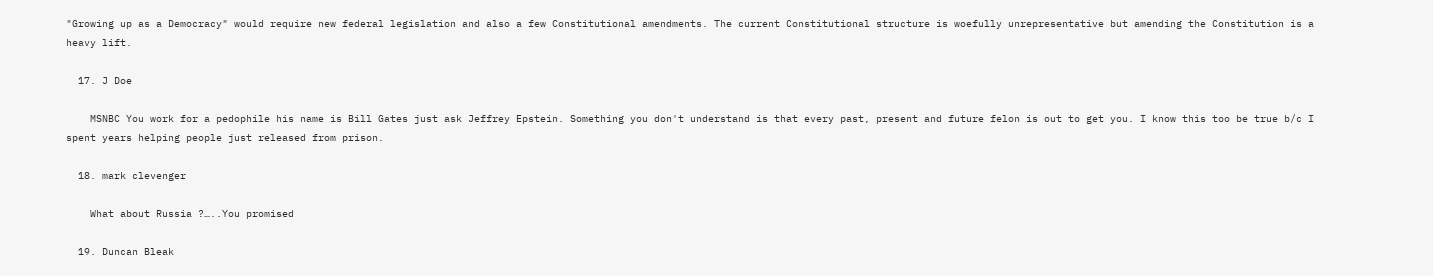"Growing up as a Democracy" would require new federal legislation and also a few Constitutional amendments. The current Constitutional structure is woefully unrepresentative but amending the Constitution is a heavy lift.

  17. J Doe

    MSNBC You work for a pedophile his name is Bill Gates just ask Jeffrey Epstein. Something you don't understand is that every past, present and future felon is out to get you. I know this too be true b/c I spent years helping people just released from prison.

  18. mark clevenger

    What about Russia ?…..You promised

  19. Duncan Bleak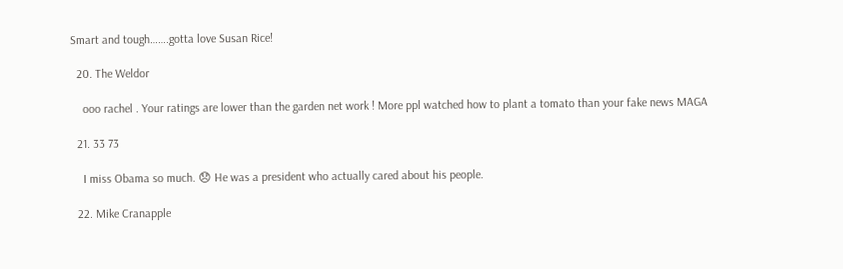Smart and tough…….gotta love Susan Rice!

  20. The Weldor

    ooo rachel . Your ratings are lower than the garden net work ! More ppl watched how to plant a tomato than your fake news MAGA

  21. 33 73

    I miss Obama so much. 😞 He was a president who actually cared about his people.

  22. Mike Cranapple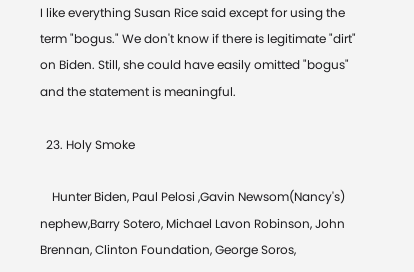I like everything Susan Rice said except for using the term "bogus." We don't know if there is legitimate "dirt" on Biden. Still, she could have easily omitted "bogus" and the statement is meaningful.

  23. Holy Smoke

    Hunter Biden, Paul Pelosi ,Gavin Newsom(Nancy's) nephew,Barry Sotero, Michael Lavon Robinson, John Brennan, Clinton Foundation, George Soros,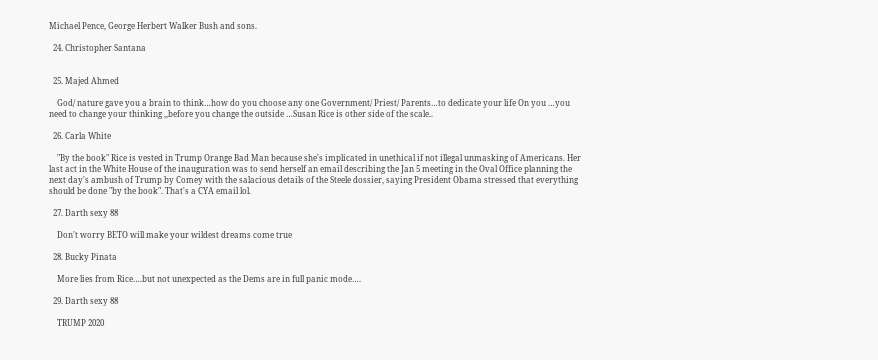Michael Pence, George Herbert Walker Bush and sons.

  24. Christopher Santana


  25. Majed Ahmed

    God/ nature gave you a brain to think…how do you choose any one Government/ Priest/ Parents…to dedicate your life On you …you need to change your thinking ,,before you change the outside …Susan Rice is other side of the scale..

  26. Carla White

    "By the book" Rice is vested in Trump Orange Bad Man because she's implicated in unethical if not illegal unmasking of Americans. Her last act in the White House of the inauguration was to send herself an email describing the Jan 5 meeting in the Oval Office planning the next day's ambush of Trump by Comey with the salacious details of the Steele dossier, saying President Obama stressed that everything should be done "by the book". That's a CYA email lol.

  27. Darth sexy 88

    Don't worry BETO will make your wildest dreams come true

  28. Bucky Pinata

    More lies from Rice….but not unexpected as the Dems are in full panic mode….

  29. Darth sexy 88

    TRUMP 2020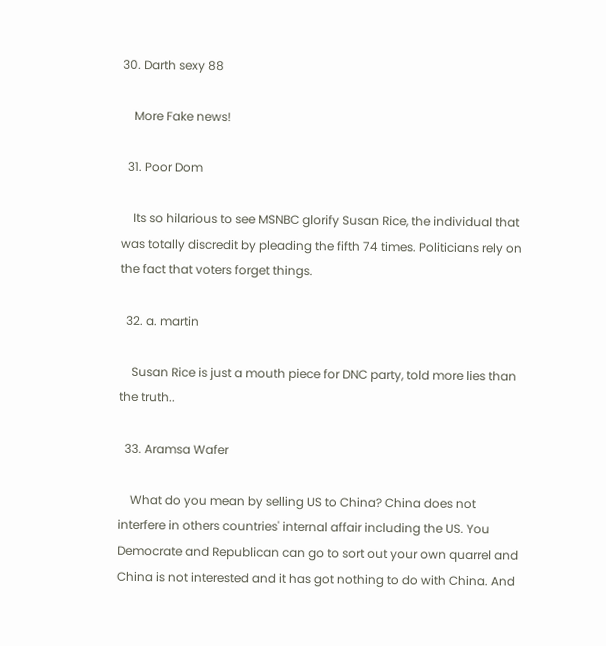30. Darth sexy 88

    More Fake news!

  31. Poor Dom

    Its so hilarious to see MSNBC glorify Susan Rice, the individual that was totally discredit by pleading the fifth 74 times. Politicians rely on the fact that voters forget things.

  32. a. martin

    Susan Rice is just a mouth piece for DNC party, told more lies than the truth..

  33. Aramsa Wafer

    What do you mean by selling US to China? China does not interfere in others countries' internal affair including the US. You Democrate and Republican can go to sort out your own quarrel and China is not interested and it has got nothing to do with China. And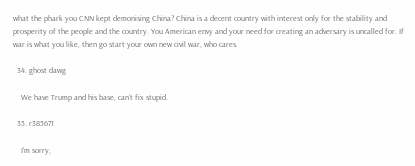what the phark you CNN kept demonising China? China is a decent country with interest only for the stability and prosperity of the people and the country. You American envy and your need for creating an adversary is uncalled for. If war is what you like, then go start your own new civil war, who cares.

  34. ghost dawg

    We have Trump and his base, can’t fix stupid.

  35. r385671

    I'm sorry,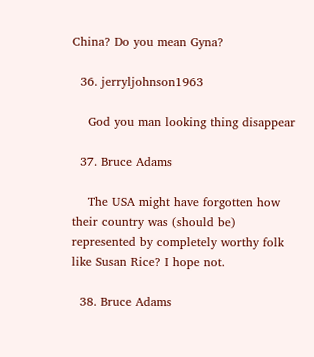China? Do you mean Gyna?

  36. jerryljohnson1963

    God you man looking thing disappear

  37. Bruce Adams

    The USA might have forgotten how their country was (should be) represented by completely worthy folk like Susan Rice? I hope not.

  38. Bruce Adams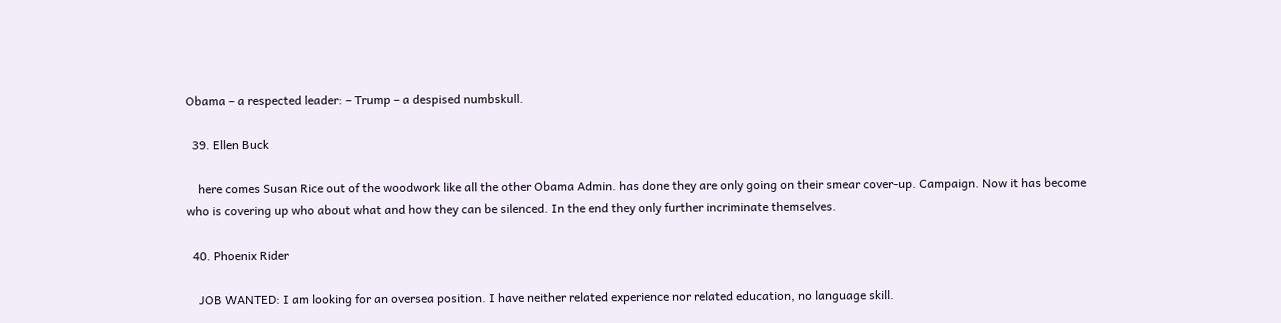Obama – a respected leader: – Trump – a despised numbskull.

  39. Ellen Buck

    here comes Susan Rice out of the woodwork like all the other Obama Admin. has done they are only going on their smear cover-up. Campaign. Now it has become who is covering up who about what and how they can be silenced. In the end they only further incriminate themselves.

  40. Phoenix Rider

    JOB WANTED: I am looking for an oversea position. I have neither related experience nor related education, no language skill.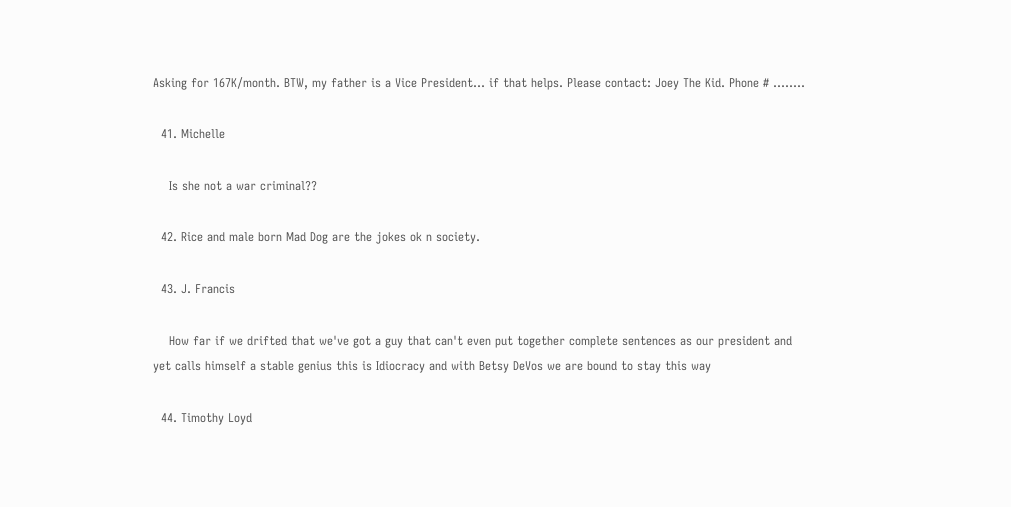Asking for 167K/month. BTW, my father is a Vice President… if that helps. Please contact: Joey The Kid. Phone # ……..

  41. Michelle

    Is she not a war criminal??

  42. Rice and male born Mad Dog are the jokes ok n society.

  43. J. Francis

    How far if we drifted that we've got a guy that can't even put together complete sentences as our president and yet calls himself a stable genius this is Idiocracy and with Betsy DeVos we are bound to stay this way

  44. Timothy Loyd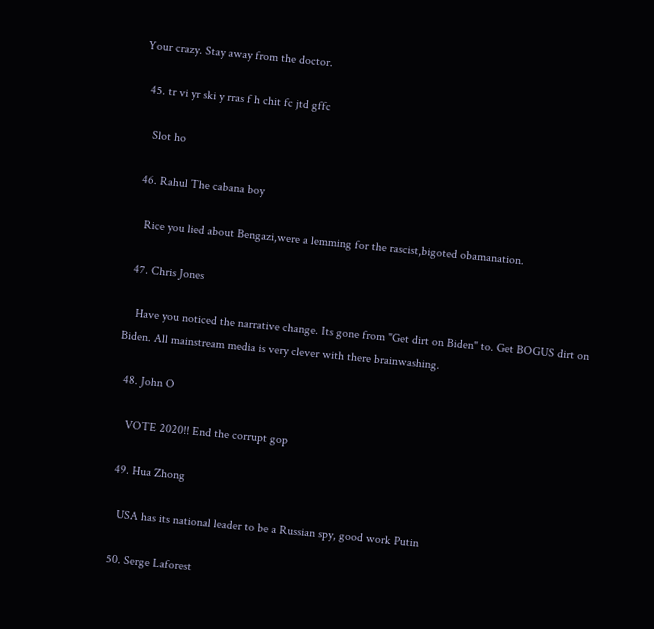Your crazy. Stay away from the doctor.

  45. tr vi yr ski y rras f h chit fc jtd gffc

    Slot ho

  46. Rahul The cabana boy

    Rice you lied about Bengazi,were a lemming for the rascist,bigoted obamanation.

  47. Chris Jones

    Have you noticed the narrative change. Its gone from "Get dirt on Biden" to. Get BOGUS dirt on Biden. All mainstream media is very clever with there brainwashing.

  48. John O

    VOTE 2020!! End the corrupt gop

  49. Hua Zhong

    USA has its national leader to be a Russian spy, good work Putin

  50. Serge Laforest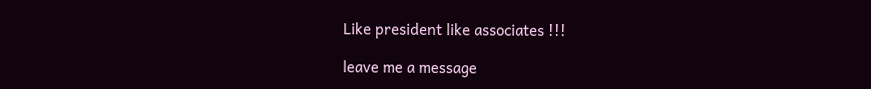Like president like associates !!!

leave me a message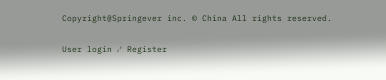Copyright@Springever inc. © China All rights reserved.

User login ⁄ Register